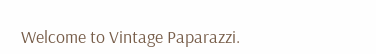Welcome to Vintage Paparazzi.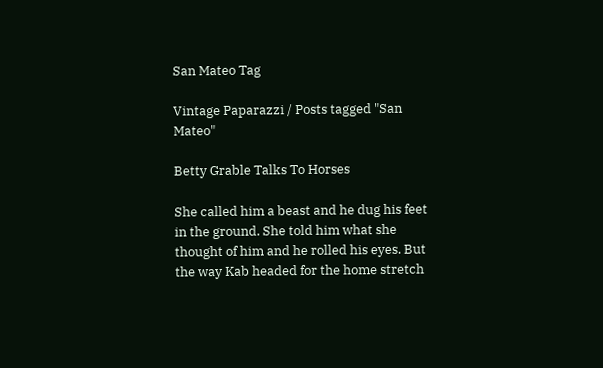San Mateo Tag

Vintage Paparazzi / Posts tagged "San Mateo"

Betty Grable Talks To Horses

She called him a beast and he dug his feet in the ground. She told him what she thought of him and he rolled his eyes. But the way Kab headed for the home stretch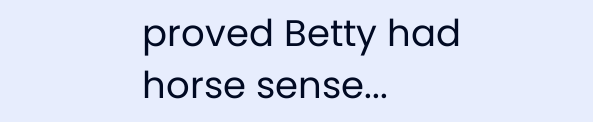proved Betty had horse sense...